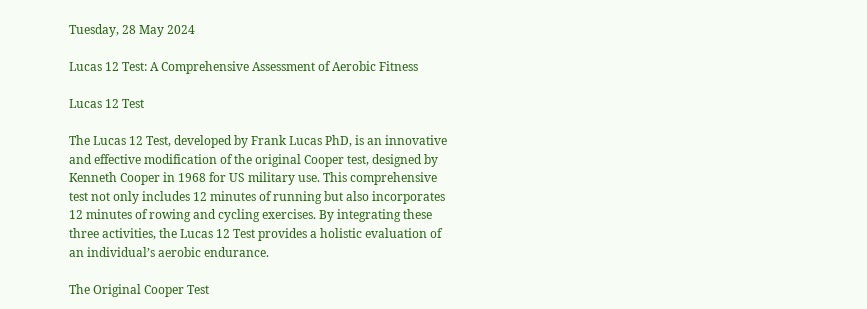Tuesday, 28 May 2024

Lucas 12 Test: A Comprehensive Assessment of Aerobic Fitness

Lucas 12 Test

The Lucas 12 Test, developed by Frank Lucas PhD, is an innovative and effective modification of the original Cooper test, designed by Kenneth Cooper in 1968 for US military use. This comprehensive test not only includes 12 minutes of running but also incorporates 12 minutes of rowing and cycling exercises. By integrating these three activities, the Lucas 12 Test provides a holistic evaluation of an individual’s aerobic endurance.

The Original Cooper Test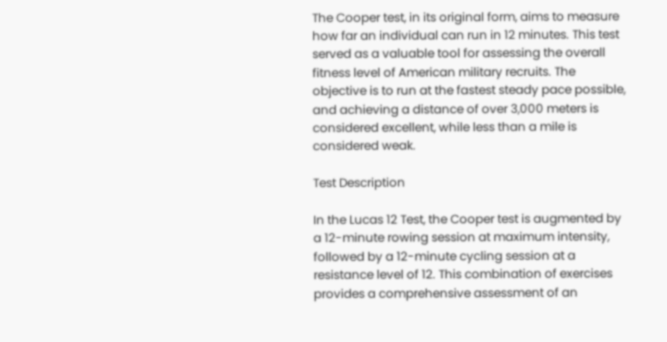The Cooper test, in its original form, aims to measure how far an individual can run in 12 minutes. This test served as a valuable tool for assessing the overall fitness level of American military recruits. The objective is to run at the fastest steady pace possible, and achieving a distance of over 3,000 meters is considered excellent, while less than a mile is considered weak.

Test Description

In the Lucas 12 Test, the Cooper test is augmented by a 12-minute rowing session at maximum intensity, followed by a 12-minute cycling session at a resistance level of 12. This combination of exercises provides a comprehensive assessment of an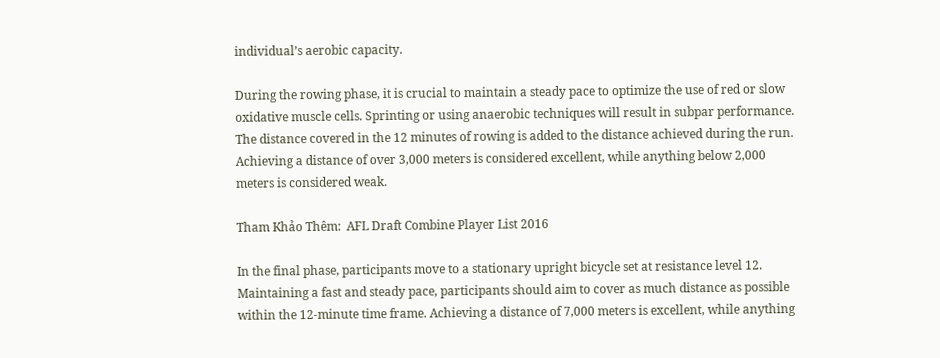individual’s aerobic capacity.

During the rowing phase, it is crucial to maintain a steady pace to optimize the use of red or slow oxidative muscle cells. Sprinting or using anaerobic techniques will result in subpar performance. The distance covered in the 12 minutes of rowing is added to the distance achieved during the run. Achieving a distance of over 3,000 meters is considered excellent, while anything below 2,000 meters is considered weak.

Tham Khảo Thêm:  AFL Draft Combine Player List 2016

In the final phase, participants move to a stationary upright bicycle set at resistance level 12. Maintaining a fast and steady pace, participants should aim to cover as much distance as possible within the 12-minute time frame. Achieving a distance of 7,000 meters is excellent, while anything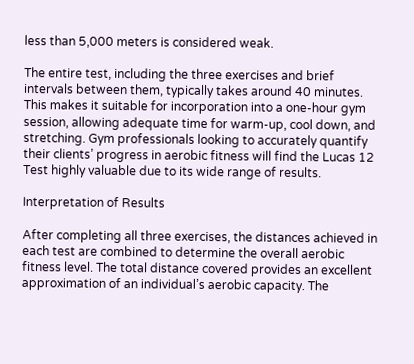less than 5,000 meters is considered weak.

The entire test, including the three exercises and brief intervals between them, typically takes around 40 minutes. This makes it suitable for incorporation into a one-hour gym session, allowing adequate time for warm-up, cool down, and stretching. Gym professionals looking to accurately quantify their clients’ progress in aerobic fitness will find the Lucas 12 Test highly valuable due to its wide range of results.

Interpretation of Results

After completing all three exercises, the distances achieved in each test are combined to determine the overall aerobic fitness level. The total distance covered provides an excellent approximation of an individual’s aerobic capacity. The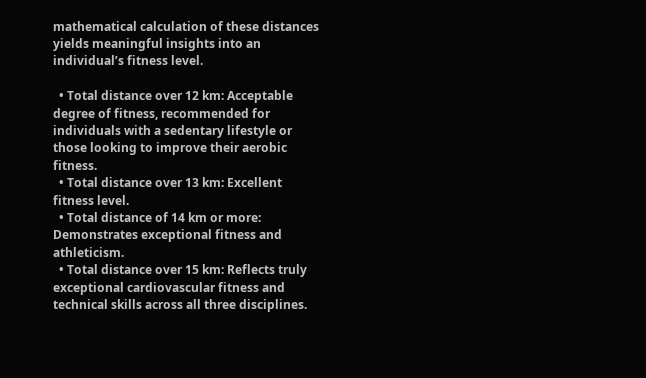mathematical calculation of these distances yields meaningful insights into an individual’s fitness level.

  • Total distance over 12 km: Acceptable degree of fitness, recommended for individuals with a sedentary lifestyle or those looking to improve their aerobic fitness.
  • Total distance over 13 km: Excellent fitness level.
  • Total distance of 14 km or more: Demonstrates exceptional fitness and athleticism.
  • Total distance over 15 km: Reflects truly exceptional cardiovascular fitness and technical skills across all three disciplines.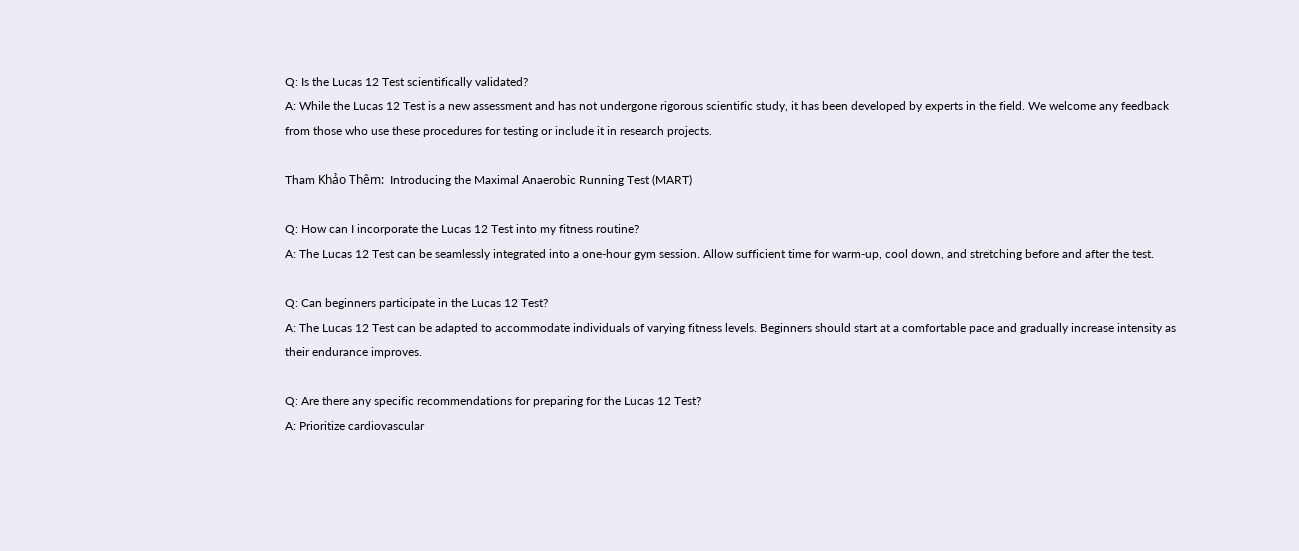Q: Is the Lucas 12 Test scientifically validated?
A: While the Lucas 12 Test is a new assessment and has not undergone rigorous scientific study, it has been developed by experts in the field. We welcome any feedback from those who use these procedures for testing or include it in research projects.

Tham Khảo Thêm:  Introducing the Maximal Anaerobic Running Test (MART)

Q: How can I incorporate the Lucas 12 Test into my fitness routine?
A: The Lucas 12 Test can be seamlessly integrated into a one-hour gym session. Allow sufficient time for warm-up, cool down, and stretching before and after the test.

Q: Can beginners participate in the Lucas 12 Test?
A: The Lucas 12 Test can be adapted to accommodate individuals of varying fitness levels. Beginners should start at a comfortable pace and gradually increase intensity as their endurance improves.

Q: Are there any specific recommendations for preparing for the Lucas 12 Test?
A: Prioritize cardiovascular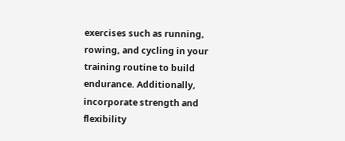exercises such as running, rowing, and cycling in your training routine to build endurance. Additionally, incorporate strength and flexibility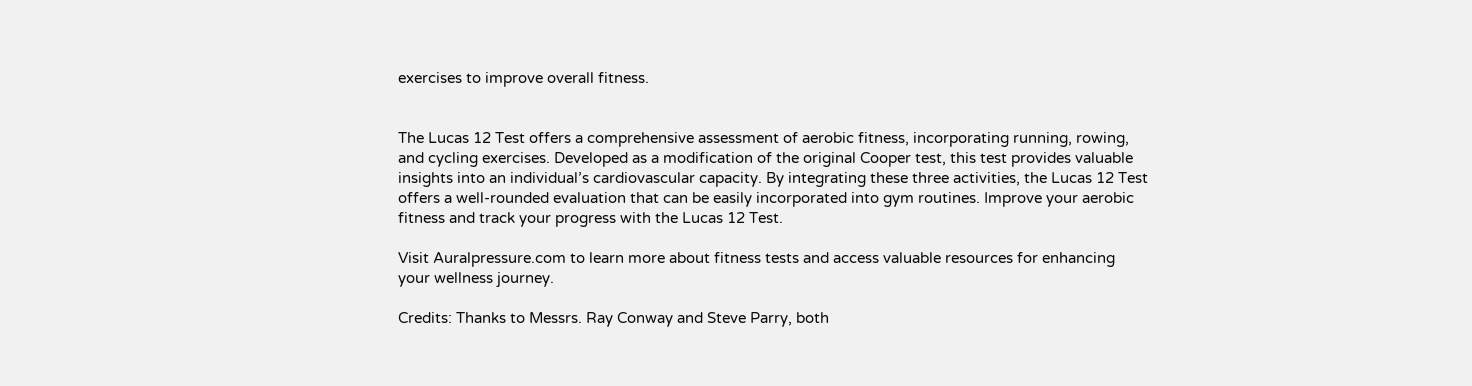exercises to improve overall fitness.


The Lucas 12 Test offers a comprehensive assessment of aerobic fitness, incorporating running, rowing, and cycling exercises. Developed as a modification of the original Cooper test, this test provides valuable insights into an individual’s cardiovascular capacity. By integrating these three activities, the Lucas 12 Test offers a well-rounded evaluation that can be easily incorporated into gym routines. Improve your aerobic fitness and track your progress with the Lucas 12 Test.

Visit Auralpressure.com to learn more about fitness tests and access valuable resources for enhancing your wellness journey.

Credits: Thanks to Messrs. Ray Conway and Steve Parry, both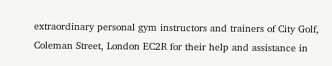extraordinary personal gym instructors and trainers of City Golf, Coleman Street, London EC2R for their help and assistance in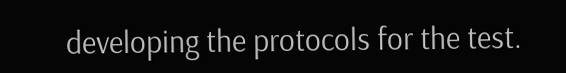developing the protocols for the test.